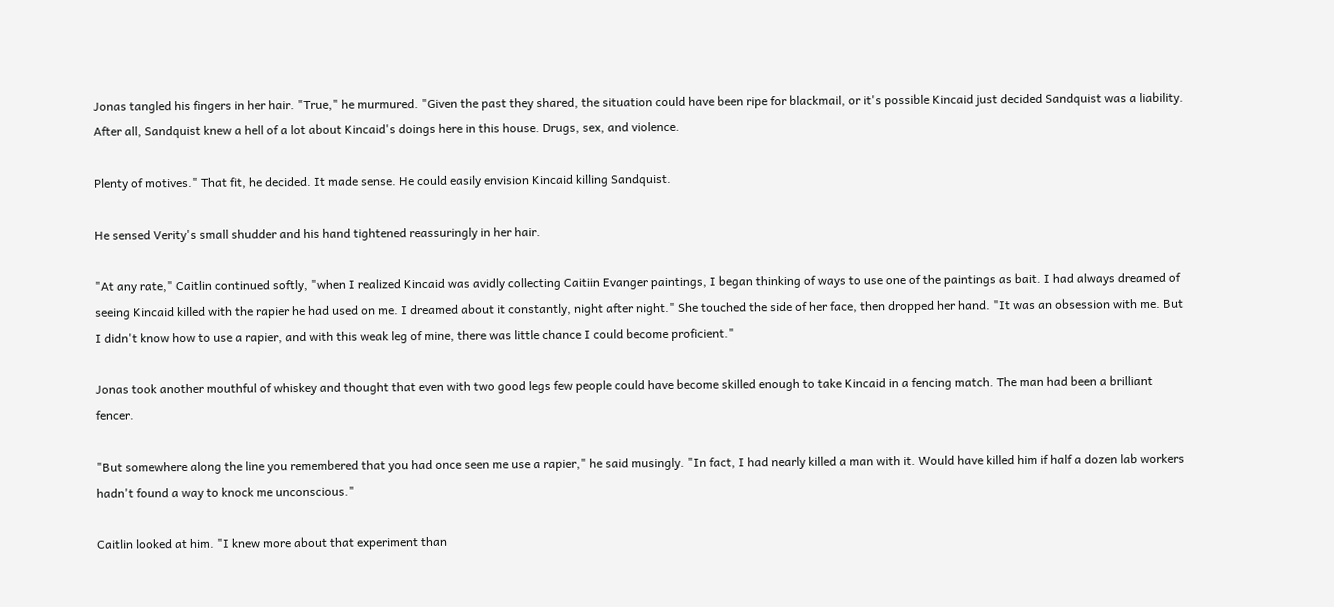Jonas tangled his fingers in her hair. "True," he murmured. "Given the past they shared, the situation could have been ripe for blackmail, or it's possible Kincaid just decided Sandquist was a liability. After all, Sandquist knew a hell of a lot about Kincaid's doings here in this house. Drugs, sex, and violence.

Plenty of motives." That fit, he decided. It made sense. He could easily envision Kincaid killing Sandquist.

He sensed Verity's small shudder and his hand tightened reassuringly in her hair.

"At any rate," Caitlin continued softly, "when I realized Kincaid was avidly collecting Caitiin Evanger paintings, I began thinking of ways to use one of the paintings as bait. I had always dreamed of seeing Kincaid killed with the rapier he had used on me. I dreamed about it constantly, night after night." She touched the side of her face, then dropped her hand. "It was an obsession with me. But I didn't know how to use a rapier, and with this weak leg of mine, there was little chance I could become proficient."

Jonas took another mouthful of whiskey and thought that even with two good legs few people could have become skilled enough to take Kincaid in a fencing match. The man had been a brilliant fencer.

"But somewhere along the line you remembered that you had once seen me use a rapier," he said musingly. "In fact, I had nearly killed a man with it. Would have killed him if half a dozen lab workers hadn't found a way to knock me unconscious."

Caitlin looked at him. "I knew more about that experiment than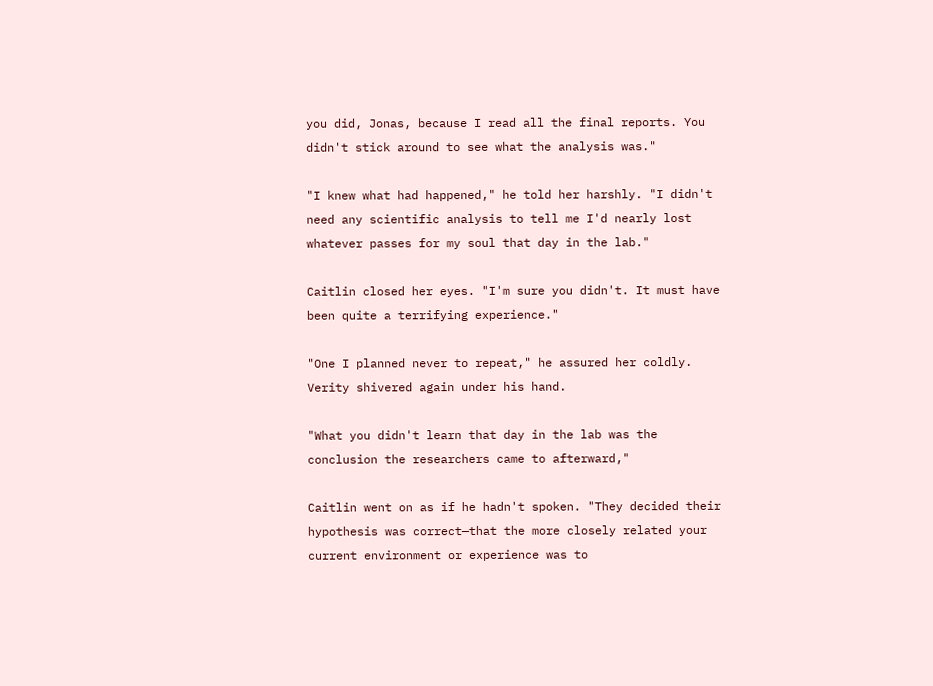you did, Jonas, because I read all the final reports. You didn't stick around to see what the analysis was."

"I knew what had happened," he told her harshly. "I didn't need any scientific analysis to tell me I'd nearly lost whatever passes for my soul that day in the lab."

Caitlin closed her eyes. "I'm sure you didn't. It must have been quite a terrifying experience."

"One I planned never to repeat," he assured her coldly. Verity shivered again under his hand.

"What you didn't learn that day in the lab was the conclusion the researchers came to afterward,"

Caitlin went on as if he hadn't spoken. "They decided their hypothesis was correct—that the more closely related your current environment or experience was to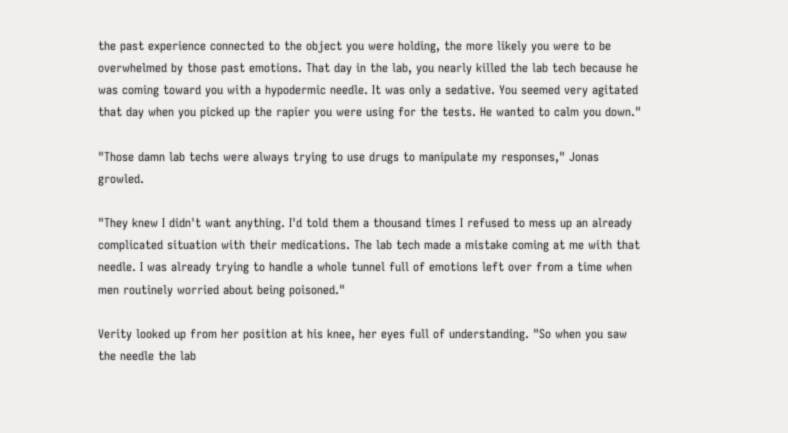the past experience connected to the object you were holding, the more likely you were to be overwhelmed by those past emotions. That day in the lab, you nearly killed the lab tech because he was coming toward you with a hypodermic needle. It was only a sedative. You seemed very agitated that day when you picked up the rapier you were using for the tests. He wanted to calm you down."

"Those damn lab techs were always trying to use drugs to manipulate my responses," Jonas growled.

"They knew I didn't want anything. I'd told them a thousand times I refused to mess up an already complicated situation with their medications. The lab tech made a mistake coming at me with that needle. I was already trying to handle a whole tunnel full of emotions left over from a time when men routinely worried about being poisoned."

Verity looked up from her position at his knee, her eyes full of understanding. "So when you saw the needle the lab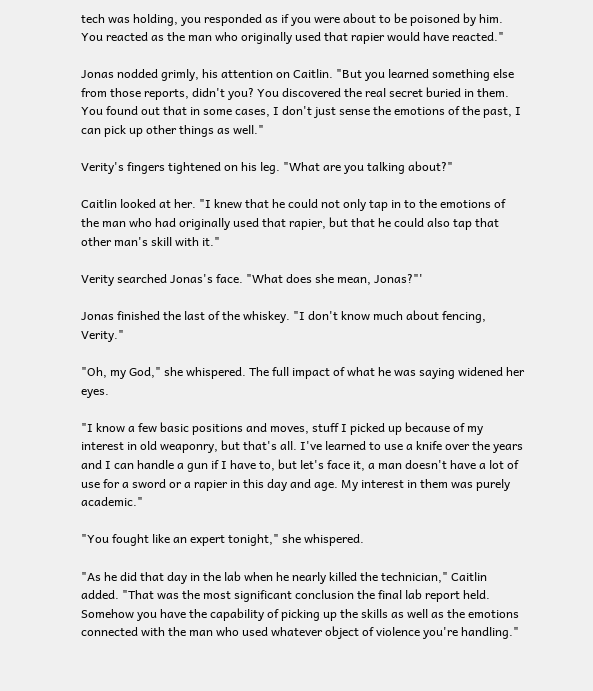tech was holding, you responded as if you were about to be poisoned by him. You reacted as the man who originally used that rapier would have reacted."

Jonas nodded grimly, his attention on Caitlin. "But you learned something else from those reports, didn't you? You discovered the real secret buried in them. You found out that in some cases, I don't just sense the emotions of the past, I can pick up other things as well."

Verity's fingers tightened on his leg. "What are you talking about?"

Caitlin looked at her. "I knew that he could not only tap in to the emotions of the man who had originally used that rapier, but that he could also tap that other man's skill with it."

Verity searched Jonas's face. "What does she mean, Jonas?"'

Jonas finished the last of the whiskey. "I don't know much about fencing, Verity."

"Oh, my God," she whispered. The full impact of what he was saying widened her eyes.

"I know a few basic positions and moves, stuff I picked up because of my interest in old weaponry, but that's all. I've learned to use a knife over the years and I can handle a gun if I have to, but let's face it, a man doesn't have a lot of use for a sword or a rapier in this day and age. My interest in them was purely academic."

"You fought like an expert tonight," she whispered.

"As he did that day in the lab when he nearly killed the technician," Caitlin added. "That was the most significant conclusion the final lab report held. Somehow you have the capability of picking up the skills as well as the emotions connected with the man who used whatever object of violence you're handling."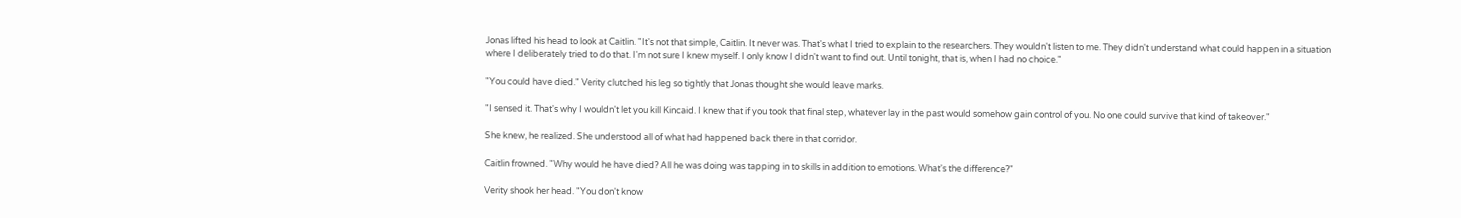Jonas lifted his head to look at Caitlin. "It's not that simple, Caitlin. It never was. That's what I tried to explain to the researchers. They wouldn't listen to me. They didn't understand what could happen in a situation where I deliberately tried to do that. I'm not sure I knew myself. I only know I didn't want to find out. Until tonight, that is, when I had no choice."

"You could have died." Verity clutched his leg so tightly that Jonas thought she would leave marks.

"I sensed it. That's why I wouldn't let you kill Kincaid. I knew that if you took that final step, whatever lay in the past would somehow gain control of you. No one could survive that kind of takeover."

She knew, he realized. She understood all of what had happened back there in that corridor.

Caitlin frowned. "Why would he have died? All he was doing was tapping in to skills in addition to emotions. What's the difference?"

Verity shook her head. "You don't know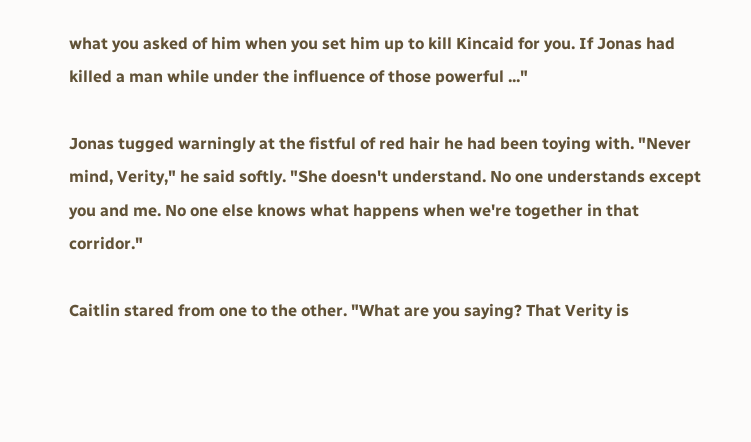what you asked of him when you set him up to kill Kincaid for you. If Jonas had killed a man while under the influence of those powerful ..."

Jonas tugged warningly at the fistful of red hair he had been toying with. "Never mind, Verity," he said softly. "She doesn't understand. No one understands except you and me. No one else knows what happens when we're together in that corridor."

Caitlin stared from one to the other. "What are you saying? That Verity is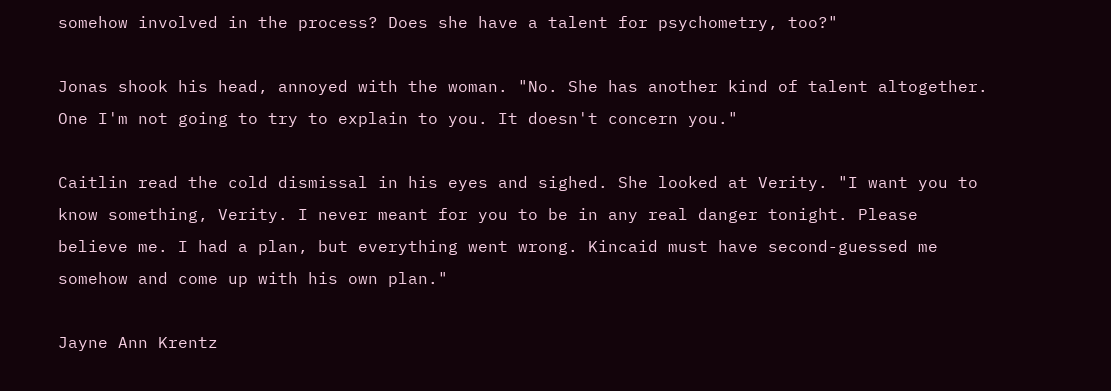somehow involved in the process? Does she have a talent for psychometry, too?"

Jonas shook his head, annoyed with the woman. "No. She has another kind of talent altogether. One I'm not going to try to explain to you. It doesn't concern you."

Caitlin read the cold dismissal in his eyes and sighed. She looked at Verity. "I want you to know something, Verity. I never meant for you to be in any real danger tonight. Please believe me. I had a plan, but everything went wrong. Kincaid must have second-guessed me somehow and come up with his own plan."

Jayne Ann Krentz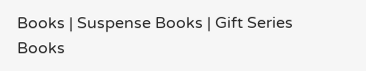Books | Suspense Books | Gift Series Books